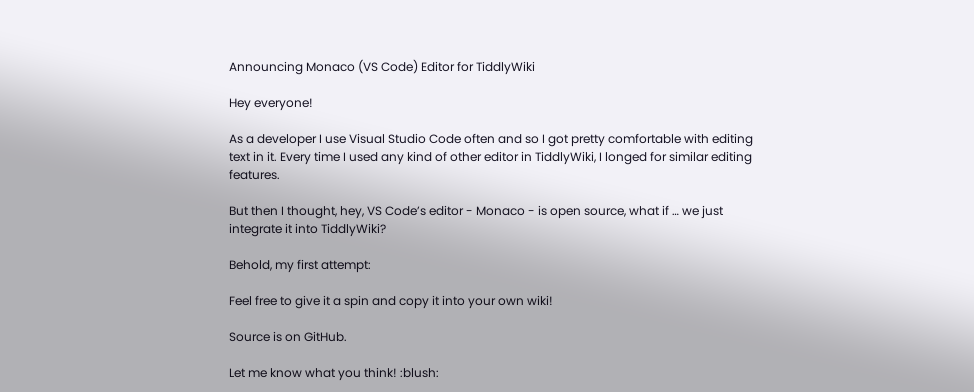Announcing Monaco (VS Code) Editor for TiddlyWiki

Hey everyone!

As a developer I use Visual Studio Code often and so I got pretty comfortable with editing text in it. Every time I used any kind of other editor in TiddlyWiki, I longed for similar editing features.

But then I thought, hey, VS Code’s editor - Monaco - is open source, what if … we just integrate it into TiddlyWiki?

Behold, my first attempt:

Feel free to give it a spin and copy it into your own wiki!

Source is on GitHub.

Let me know what you think! :blush: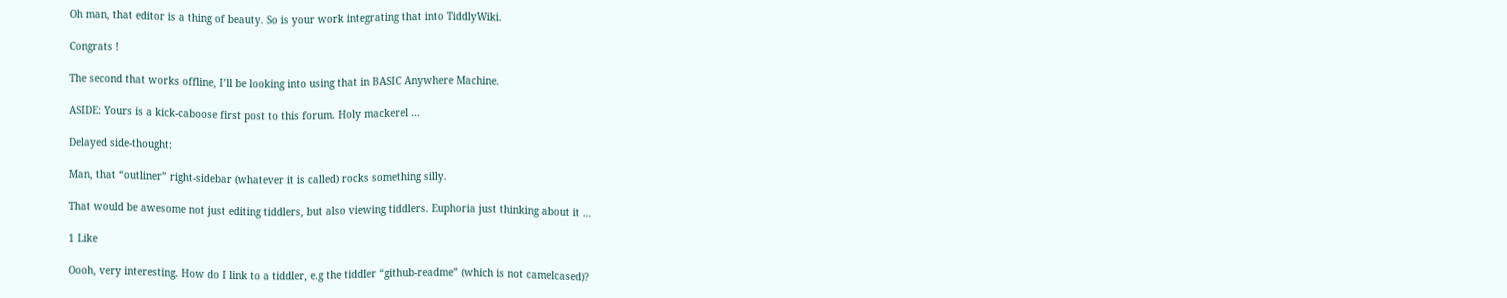Oh man, that editor is a thing of beauty. So is your work integrating that into TiddlyWiki.

Congrats !

The second that works offline, I’ll be looking into using that in BASIC Anywhere Machine.

ASIDE: Yours is a kick-caboose first post to this forum. Holy mackerel …

Delayed side-thought:

Man, that “outliner” right-sidebar (whatever it is called) rocks something silly.

That would be awesome not just editing tiddlers, but also viewing tiddlers. Euphoria just thinking about it …

1 Like

Oooh, very interesting. How do I link to a tiddler, e.g the tiddler “github-readme” (which is not camelcased)?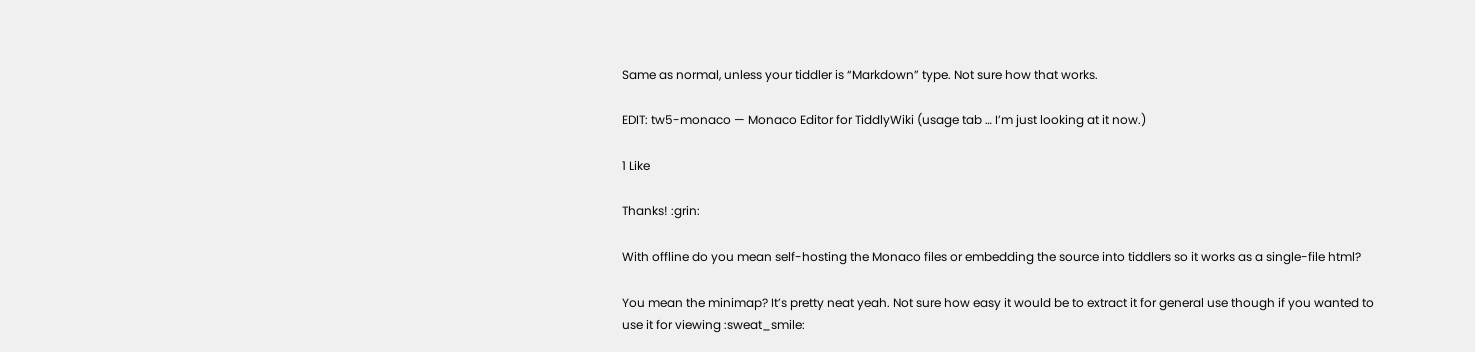Same as normal, unless your tiddler is “Markdown” type. Not sure how that works.

EDIT: tw5-monaco — Monaco Editor for TiddlyWiki (usage tab … I’m just looking at it now.)

1 Like

Thanks! :grin:

With offline do you mean self-hosting the Monaco files or embedding the source into tiddlers so it works as a single-file html?

You mean the minimap? It’s pretty neat yeah. Not sure how easy it would be to extract it for general use though if you wanted to use it for viewing :sweat_smile: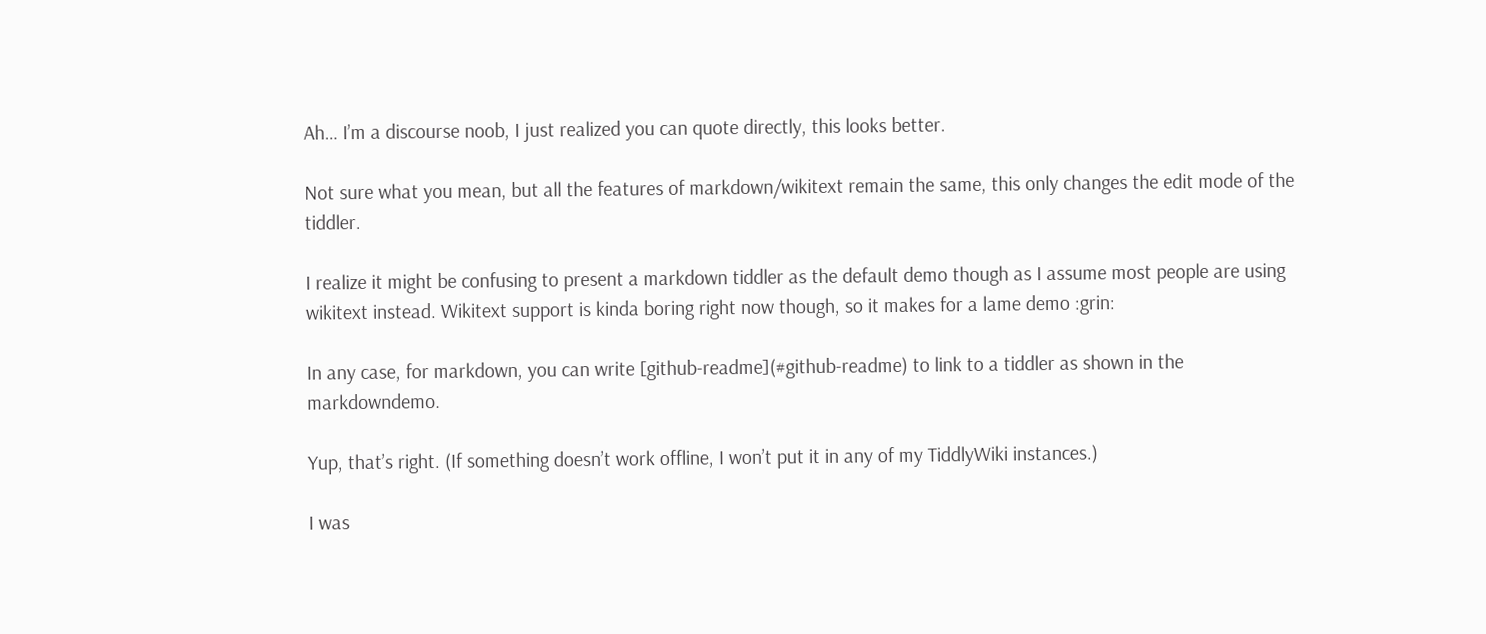Ah… I’m a discourse noob, I just realized you can quote directly, this looks better.

Not sure what you mean, but all the features of markdown/wikitext remain the same, this only changes the edit mode of the tiddler.

I realize it might be confusing to present a markdown tiddler as the default demo though as I assume most people are using wikitext instead. Wikitext support is kinda boring right now though, so it makes for a lame demo :grin:

In any case, for markdown, you can write [github-readme](#github-readme) to link to a tiddler as shown in the markdowndemo.

Yup, that’s right. (If something doesn’t work offline, I won’t put it in any of my TiddlyWiki instances.)

I was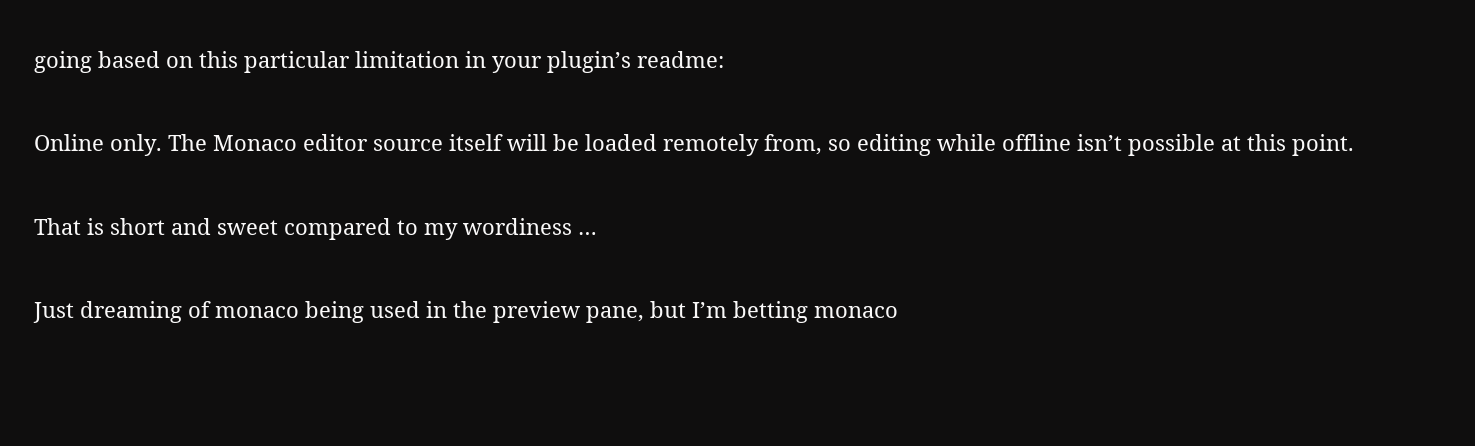going based on this particular limitation in your plugin’s readme:

Online only. The Monaco editor source itself will be loaded remotely from, so editing while offline isn’t possible at this point.

That is short and sweet compared to my wordiness …

Just dreaming of monaco being used in the preview pane, but I’m betting monaco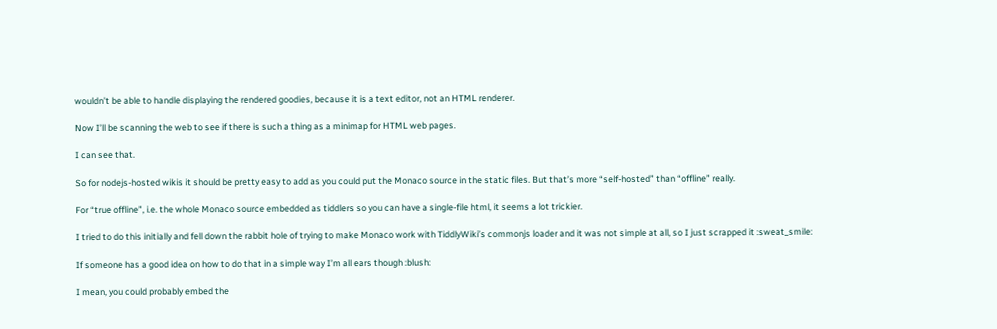wouldn’t be able to handle displaying the rendered goodies, because it is a text editor, not an HTML renderer.

Now I’ll be scanning the web to see if there is such a thing as a minimap for HTML web pages.

I can see that.

So for nodejs-hosted wikis it should be pretty easy to add as you could put the Monaco source in the static files. But that’s more “self-hosted” than “offline” really.

For “true offline”, i.e. the whole Monaco source embedded as tiddlers so you can have a single-file html, it seems a lot trickier.

I tried to do this initially and fell down the rabbit hole of trying to make Monaco work with TiddlyWiki’s commonjs loader and it was not simple at all, so I just scrapped it :sweat_smile:

If someone has a good idea on how to do that in a simple way I’m all ears though :blush:

I mean, you could probably embed the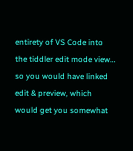entirety of VS Code into the tiddler edit mode view… so you would have linked edit & preview, which would get you somewhat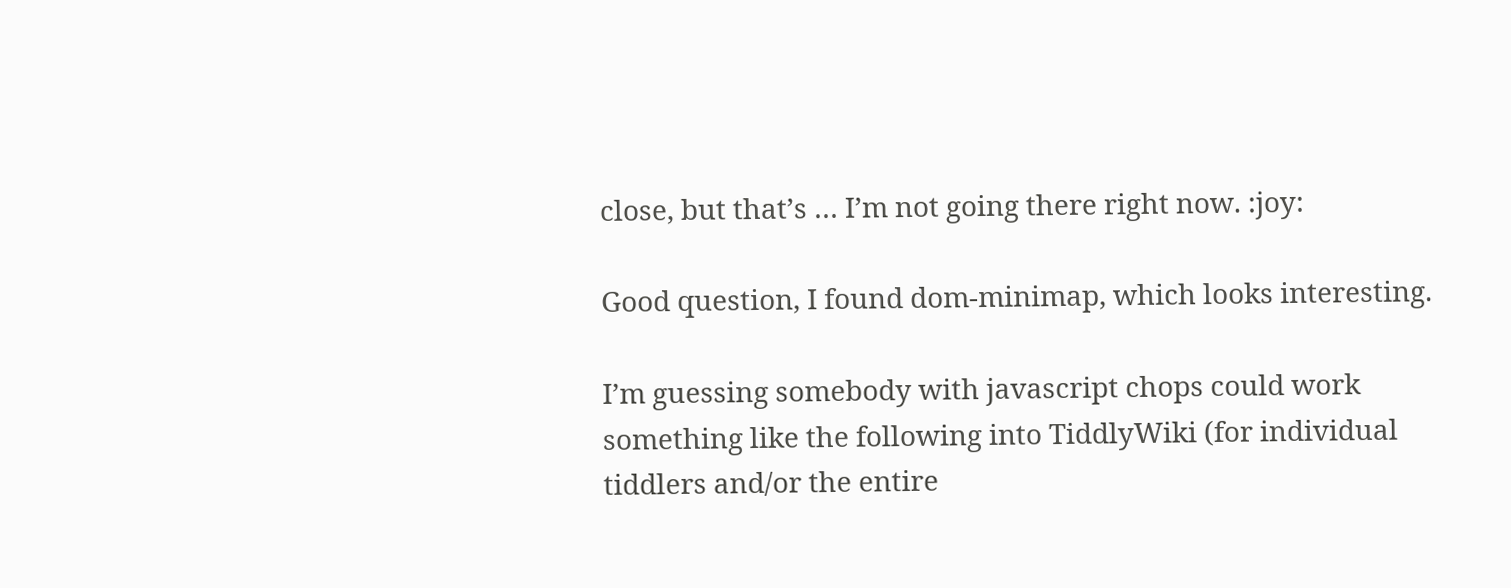close, but that’s … I’m not going there right now. :joy:

Good question, I found dom-minimap, which looks interesting.

I’m guessing somebody with javascript chops could work something like the following into TiddlyWiki (for individual tiddlers and/or the entire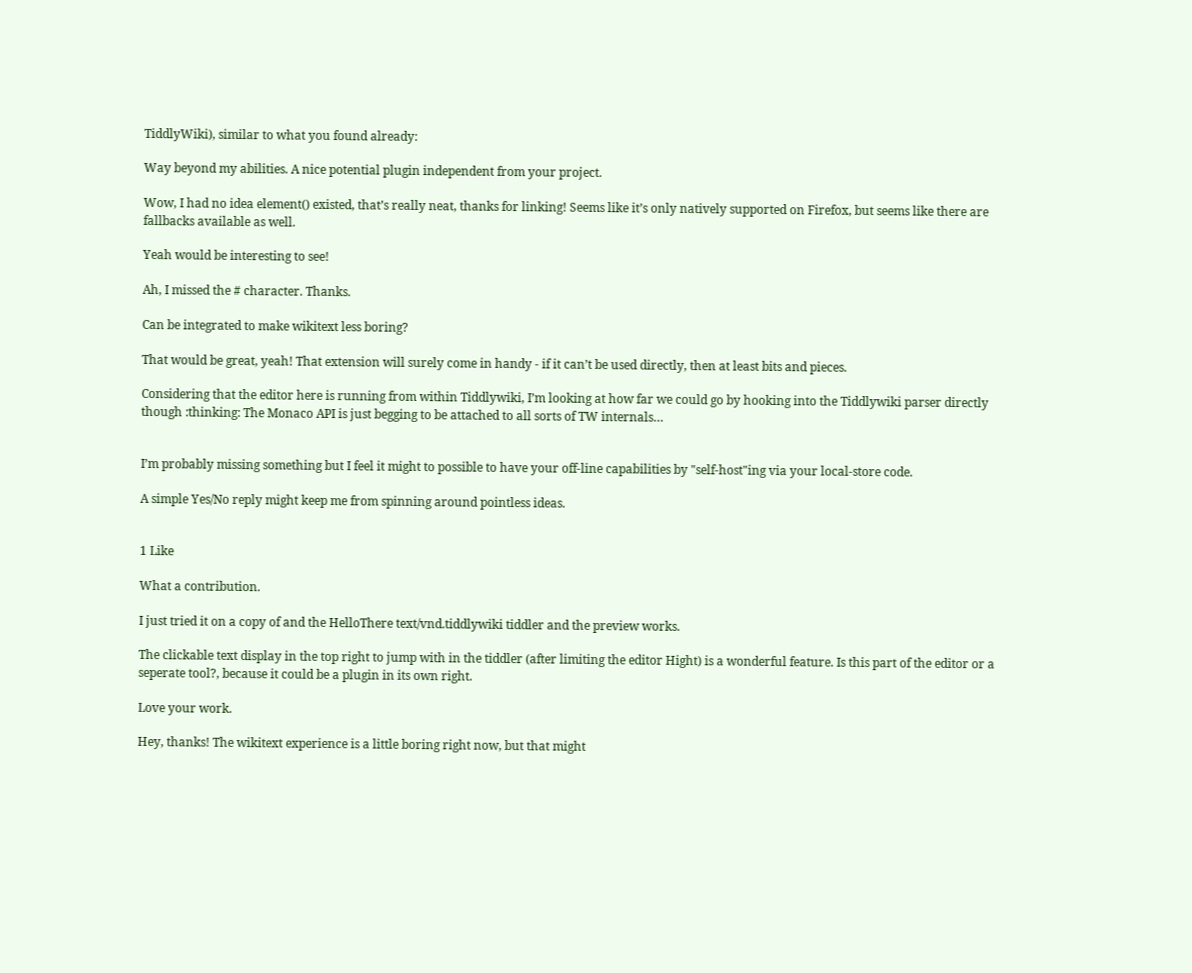TiddlyWiki), similar to what you found already:

Way beyond my abilities. A nice potential plugin independent from your project.

Wow, I had no idea element() existed, that’s really neat, thanks for linking! Seems like it’s only natively supported on Firefox, but seems like there are fallbacks available as well.

Yeah would be interesting to see!

Ah, I missed the # character. Thanks.

Can be integrated to make wikitext less boring?

That would be great, yeah! That extension will surely come in handy - if it can’t be used directly, then at least bits and pieces.

Considering that the editor here is running from within Tiddlywiki, I’m looking at how far we could go by hooking into the Tiddlywiki parser directly though :thinking: The Monaco API is just begging to be attached to all sorts of TW internals…


I’m probably missing something but I feel it might to possible to have your off-line capabilities by "self-host"ing via your local-store code.

A simple Yes/No reply might keep me from spinning around pointless ideas.


1 Like

What a contribution.

I just tried it on a copy of and the HelloThere text/vnd.tiddlywiki tiddler and the preview works.

The clickable text display in the top right to jump with in the tiddler (after limiting the editor Hight) is a wonderful feature. Is this part of the editor or a seperate tool?, because it could be a plugin in its own right.

Love your work.

Hey, thanks! The wikitext experience is a little boring right now, but that might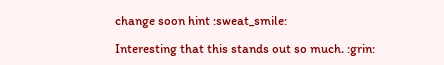change soon hint :sweat_smile:

Interesting that this stands out so much. :grin: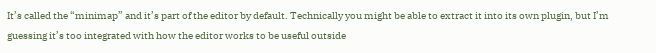It’s called the “minimap” and it’s part of the editor by default. Technically you might be able to extract it into its own plugin, but I’m guessing it’s too integrated with how the editor works to be useful outside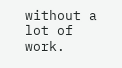without a lot of work.